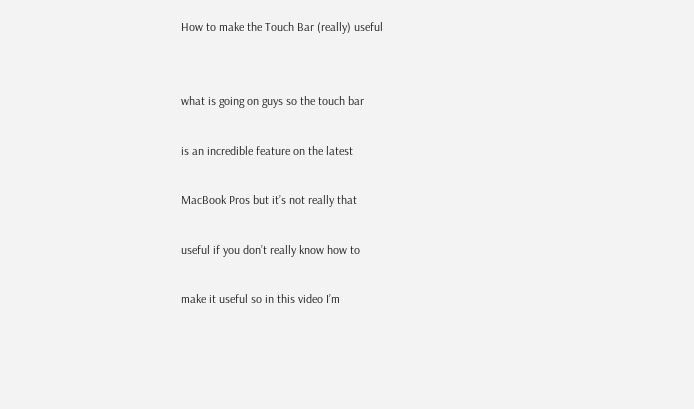How to make the Touch Bar (really) useful


what is going on guys so the touch bar

is an incredible feature on the latest

MacBook Pros but it’s not really that

useful if you don’t really know how to

make it useful so in this video I’m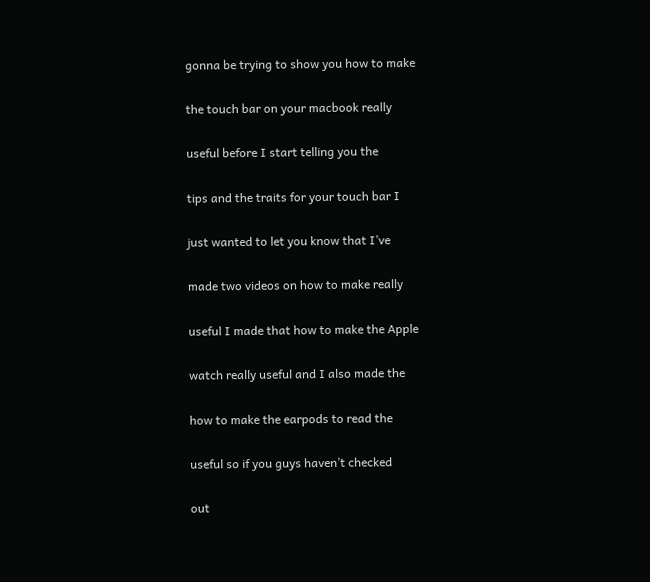gonna be trying to show you how to make

the touch bar on your macbook really

useful before I start telling you the

tips and the traits for your touch bar I

just wanted to let you know that I’ve

made two videos on how to make really

useful I made that how to make the Apple

watch really useful and I also made the

how to make the earpods to read the

useful so if you guys haven’t checked

out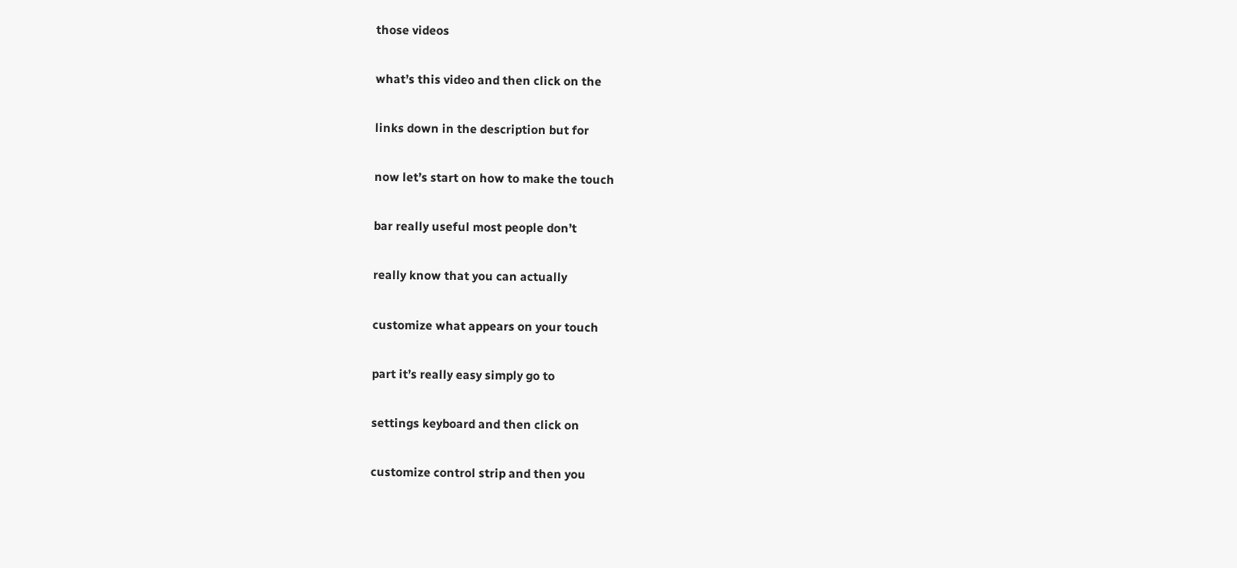those videos

what’s this video and then click on the

links down in the description but for

now let’s start on how to make the touch

bar really useful most people don’t

really know that you can actually

customize what appears on your touch

part it’s really easy simply go to

settings keyboard and then click on

customize control strip and then you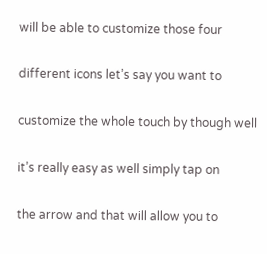will be able to customize those four

different icons let’s say you want to

customize the whole touch by though well

it’s really easy as well simply tap on

the arrow and that will allow you to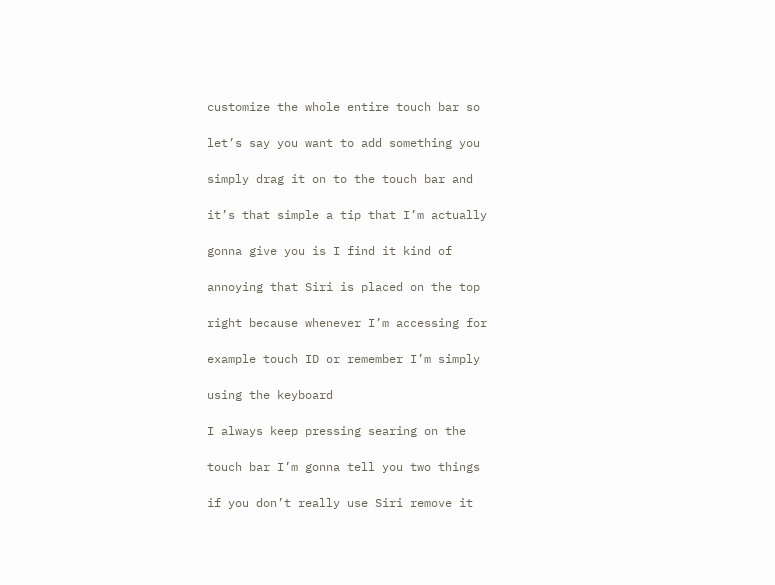customize the whole entire touch bar so

let’s say you want to add something you

simply drag it on to the touch bar and

it’s that simple a tip that I’m actually

gonna give you is I find it kind of

annoying that Siri is placed on the top

right because whenever I’m accessing for

example touch ID or remember I’m simply

using the keyboard

I always keep pressing searing on the

touch bar I’m gonna tell you two things

if you don’t really use Siri remove it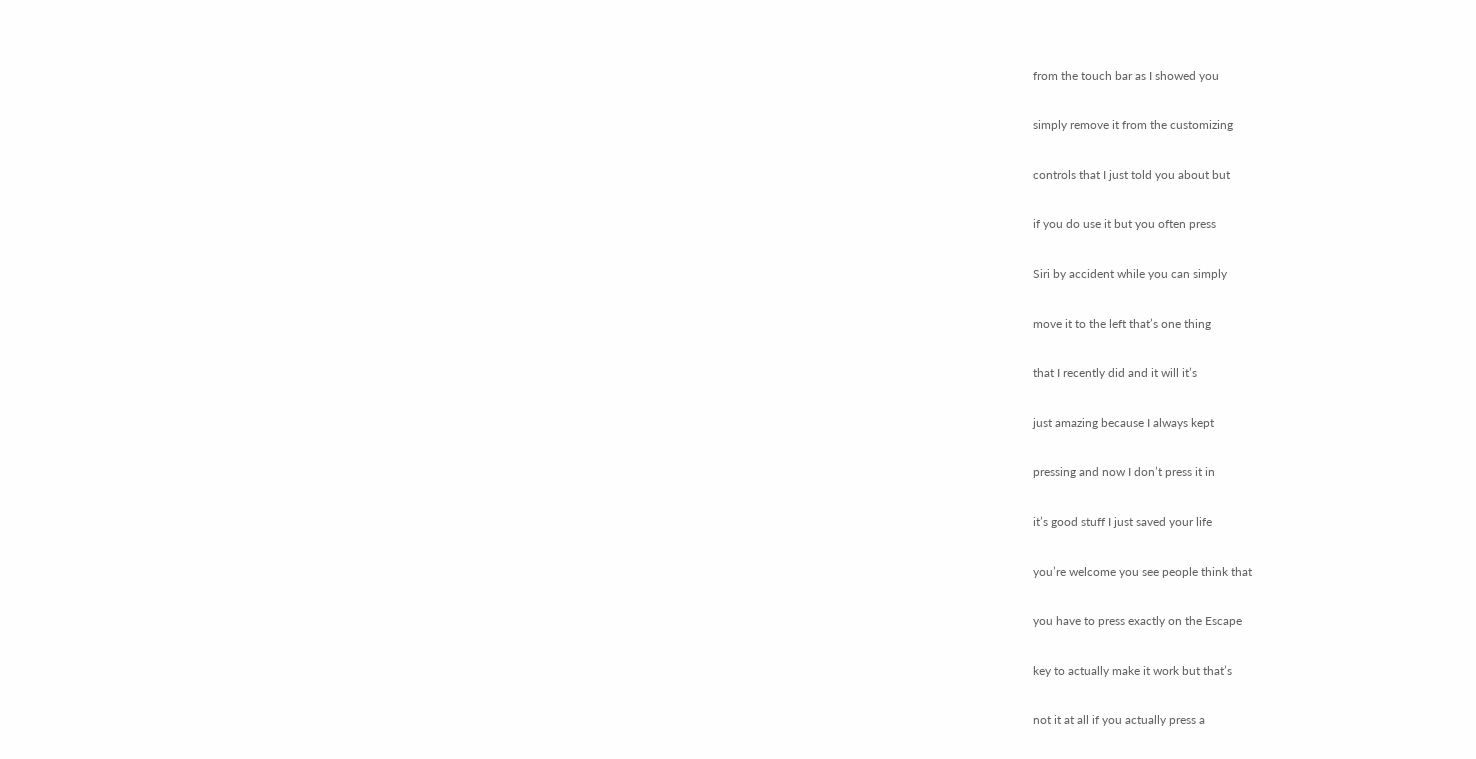from the touch bar as I showed you

simply remove it from the customizing

controls that I just told you about but

if you do use it but you often press

Siri by accident while you can simply

move it to the left that’s one thing

that I recently did and it will it’s

just amazing because I always kept

pressing and now I don’t press it in

it’s good stuff I just saved your life

you’re welcome you see people think that

you have to press exactly on the Escape

key to actually make it work but that’s

not it at all if you actually press a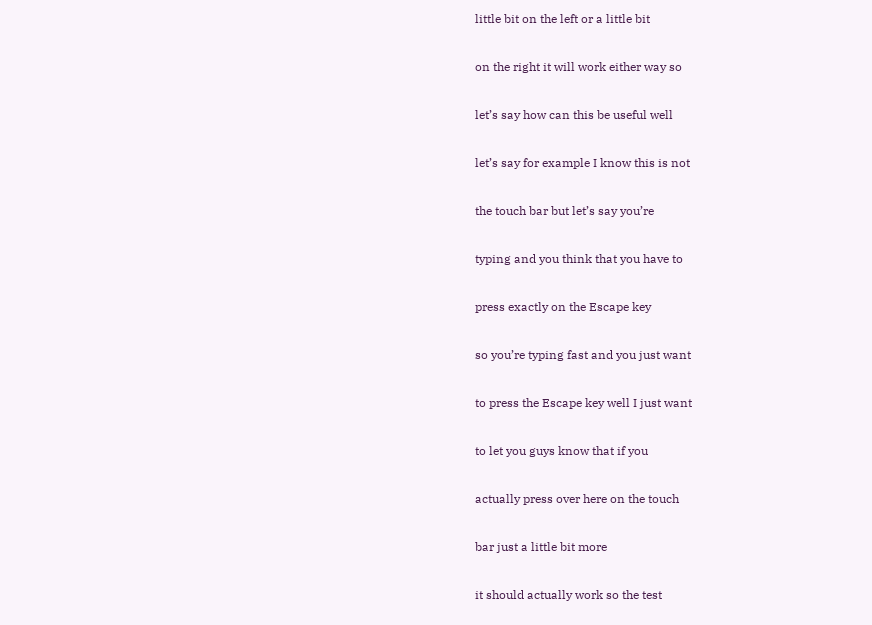little bit on the left or a little bit

on the right it will work either way so

let’s say how can this be useful well

let’s say for example I know this is not

the touch bar but let’s say you’re

typing and you think that you have to

press exactly on the Escape key

so you’re typing fast and you just want

to press the Escape key well I just want

to let you guys know that if you

actually press over here on the touch

bar just a little bit more

it should actually work so the test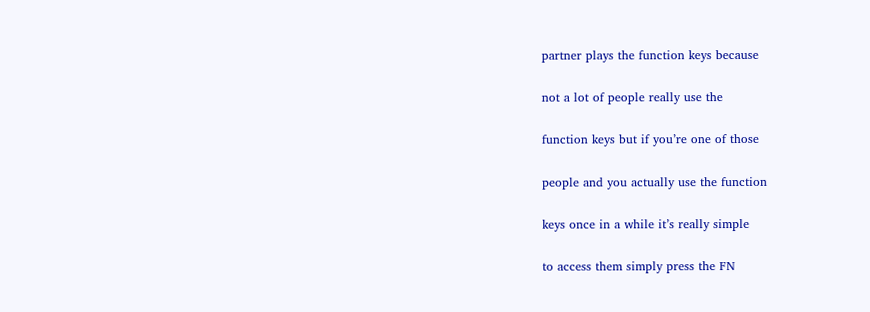partner plays the function keys because

not a lot of people really use the

function keys but if you’re one of those

people and you actually use the function

keys once in a while it’s really simple

to access them simply press the FN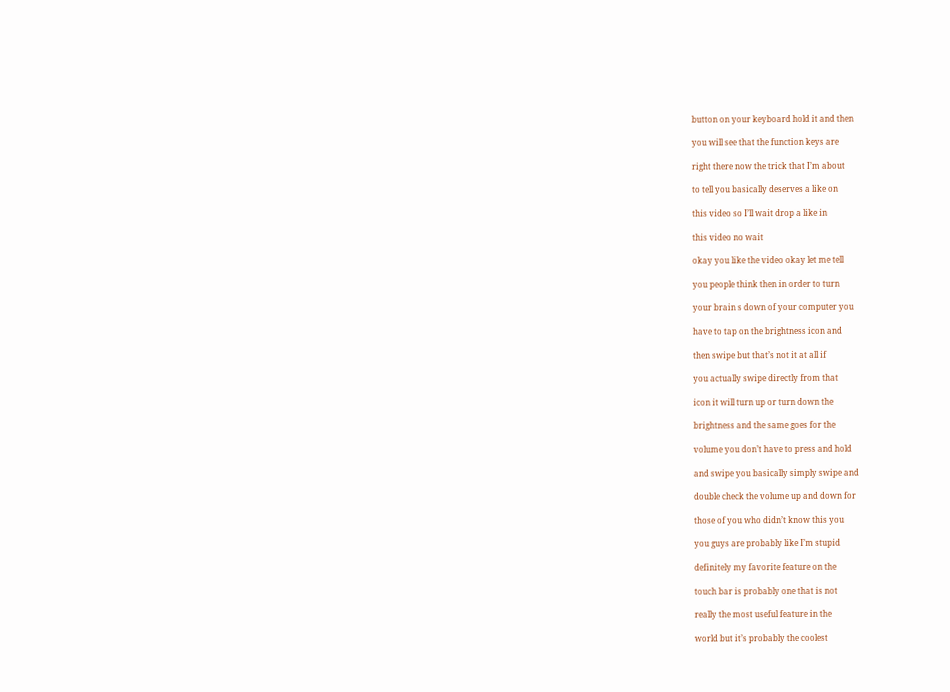button on your keyboard hold it and then

you will see that the function keys are

right there now the trick that I’m about

to tell you basically deserves a like on

this video so I’ll wait drop a like in

this video no wait

okay you like the video okay let me tell

you people think then in order to turn

your brain s down of your computer you

have to tap on the brightness icon and

then swipe but that’s not it at all if

you actually swipe directly from that

icon it will turn up or turn down the

brightness and the same goes for the

volume you don’t have to press and hold

and swipe you basically simply swipe and

double check the volume up and down for

those of you who didn’t know this you

you guys are probably like I’m stupid

definitely my favorite feature on the

touch bar is probably one that is not

really the most useful feature in the

world but it’s probably the coolest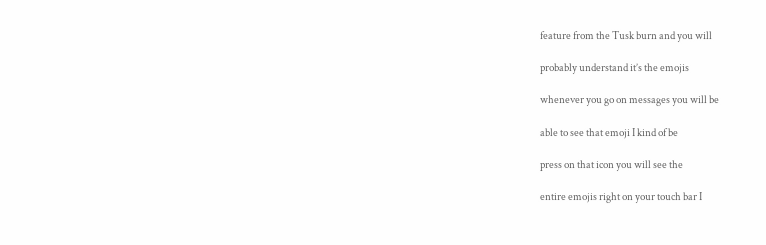feature from the Tusk burn and you will

probably understand it’s the emojis

whenever you go on messages you will be

able to see that emoji I kind of be

press on that icon you will see the

entire emojis right on your touch bar I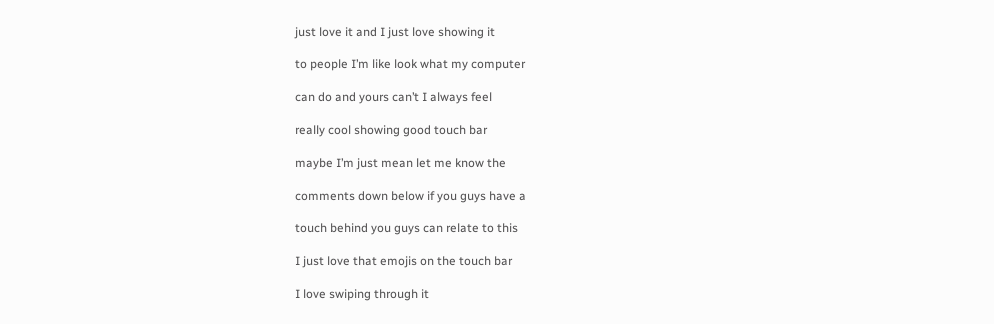just love it and I just love showing it

to people I’m like look what my computer

can do and yours can’t I always feel

really cool showing good touch bar

maybe I’m just mean let me know the

comments down below if you guys have a

touch behind you guys can relate to this

I just love that emojis on the touch bar

I love swiping through it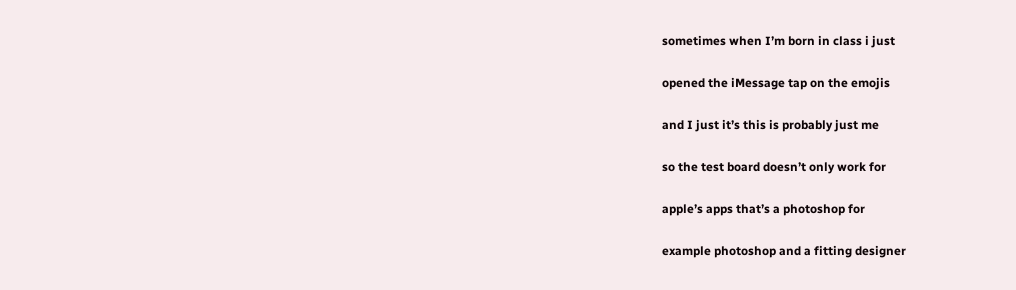sometimes when I’m born in class i just

opened the iMessage tap on the emojis

and I just it’s this is probably just me

so the test board doesn’t only work for

apple’s apps that’s a photoshop for

example photoshop and a fitting designer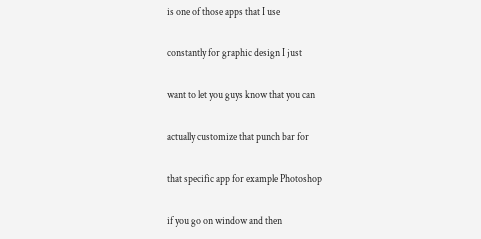is one of those apps that I use

constantly for graphic design I just

want to let you guys know that you can

actually customize that punch bar for

that specific app for example Photoshop

if you go on window and then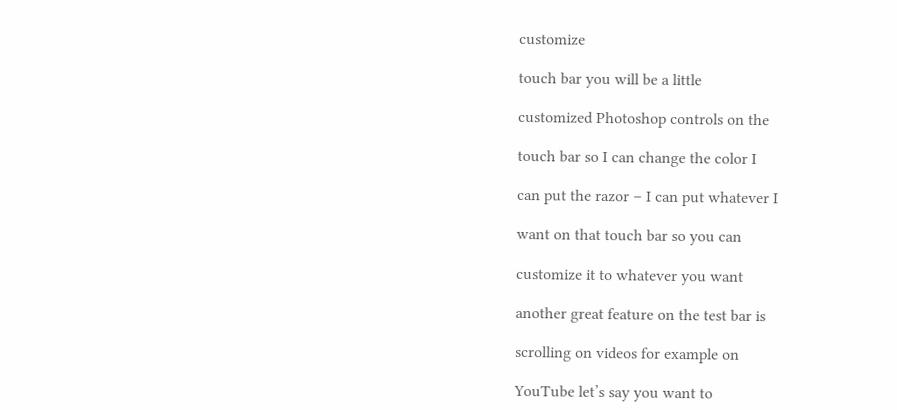customize

touch bar you will be a little

customized Photoshop controls on the

touch bar so I can change the color I

can put the razor – I can put whatever I

want on that touch bar so you can

customize it to whatever you want

another great feature on the test bar is

scrolling on videos for example on

YouTube let’s say you want to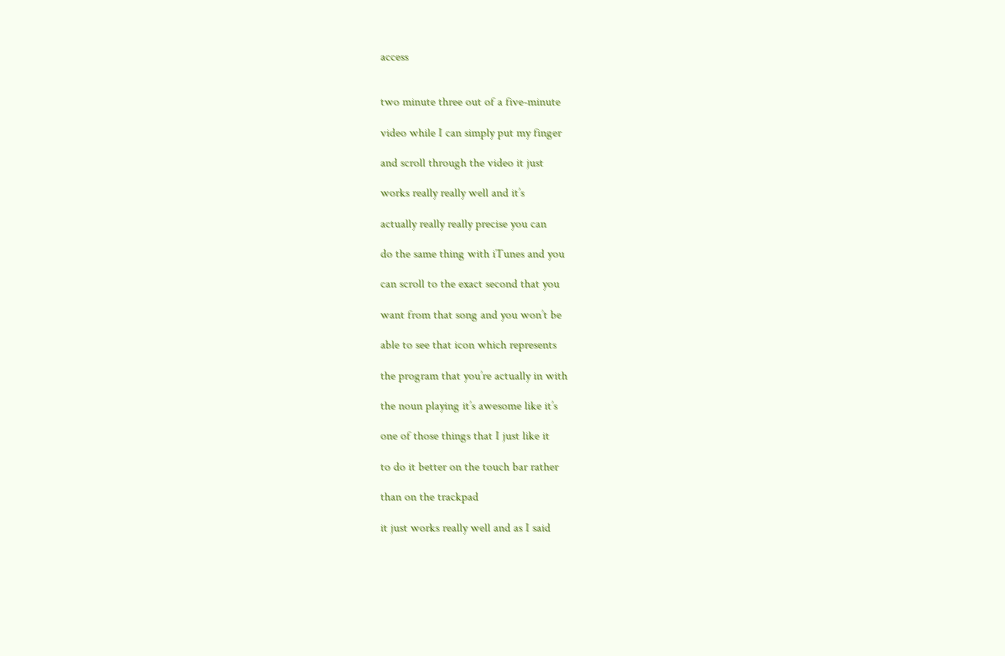access


two minute three out of a five-minute

video while I can simply put my finger

and scroll through the video it just

works really really well and it’s

actually really really precise you can

do the same thing with iTunes and you

can scroll to the exact second that you

want from that song and you won’t be

able to see that icon which represents

the program that you’re actually in with

the noun playing it’s awesome like it’s

one of those things that I just like it

to do it better on the touch bar rather

than on the trackpad

it just works really well and as I said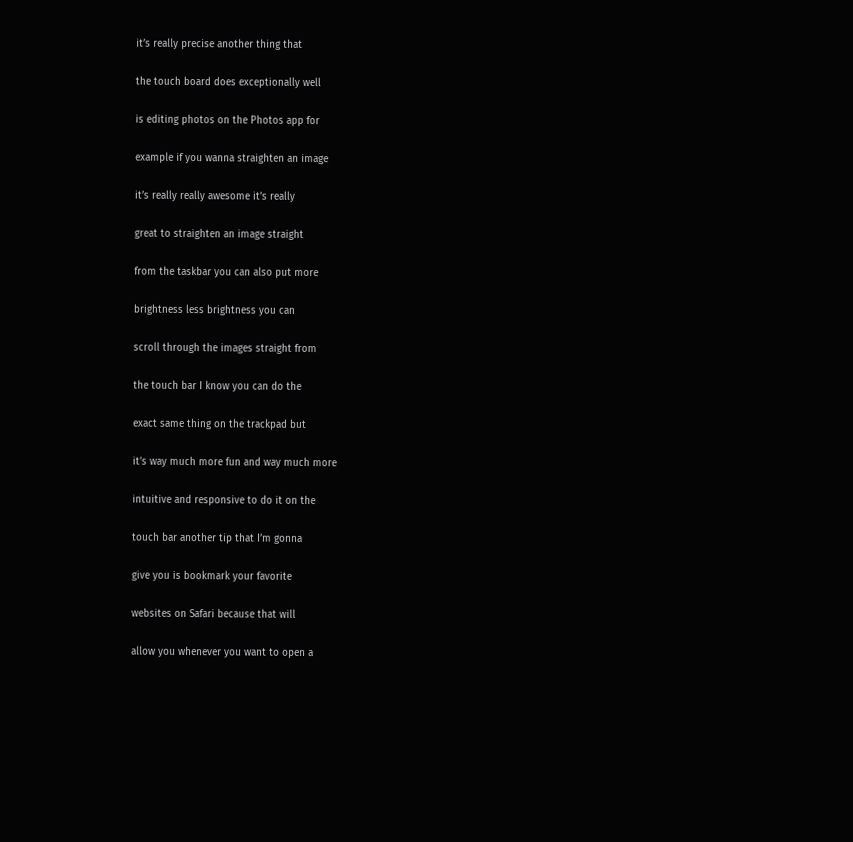it’s really precise another thing that

the touch board does exceptionally well

is editing photos on the Photos app for

example if you wanna straighten an image

it’s really really awesome it’s really

great to straighten an image straight

from the taskbar you can also put more

brightness less brightness you can

scroll through the images straight from

the touch bar I know you can do the

exact same thing on the trackpad but

it’s way much more fun and way much more

intuitive and responsive to do it on the

touch bar another tip that I’m gonna

give you is bookmark your favorite

websites on Safari because that will

allow you whenever you want to open a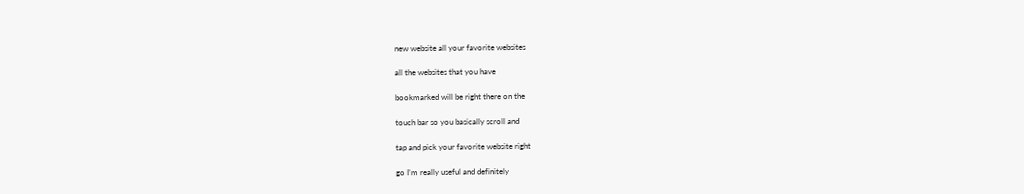new website all your favorite websites

all the websites that you have

bookmarked will be right there on the

touch bar so you basically scroll and

tap and pick your favorite website right

go I’m really useful and definitely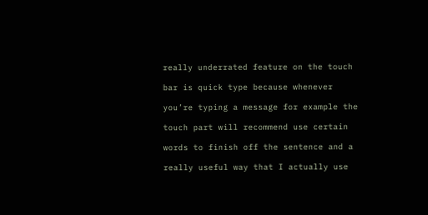really underrated feature on the touch

bar is quick type because whenever

you’re typing a message for example the

touch part will recommend use certain

words to finish off the sentence and a

really useful way that I actually use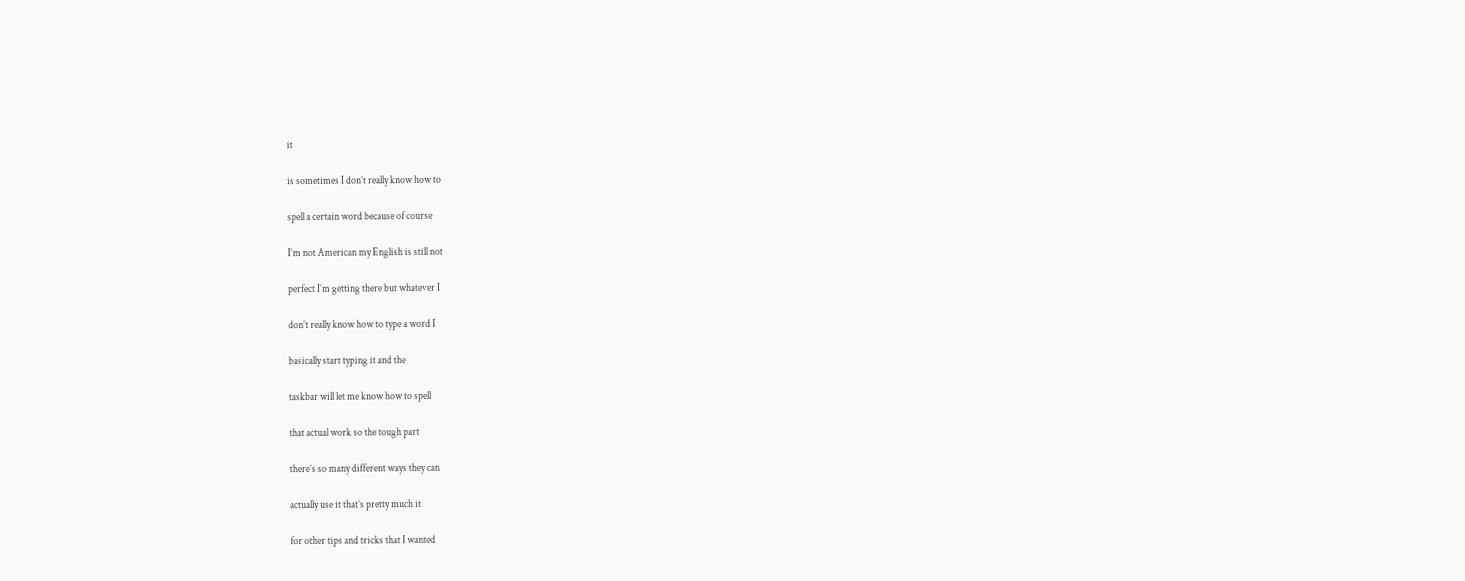it

is sometimes I don’t really know how to

spell a certain word because of course

I’m not American my English is still not

perfect I’m getting there but whatever I

don’t really know how to type a word I

basically start typing it and the

taskbar will let me know how to spell

that actual work so the tough part

there’s so many different ways they can

actually use it that’s pretty much it

for other tips and tricks that I wanted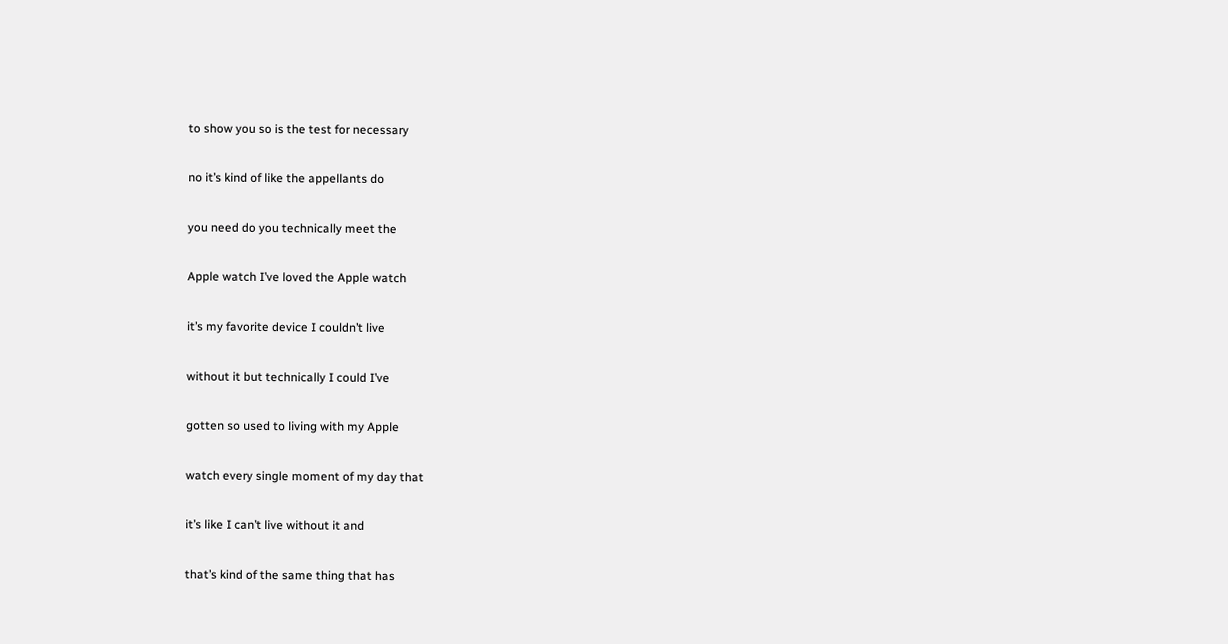to show you so is the test for necessary

no it’s kind of like the appellants do

you need do you technically meet the

Apple watch I’ve loved the Apple watch

it’s my favorite device I couldn’t live

without it but technically I could I’ve

gotten so used to living with my Apple

watch every single moment of my day that

it’s like I can’t live without it and

that’s kind of the same thing that has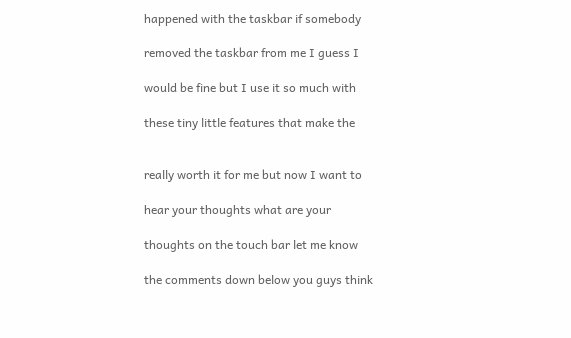happened with the taskbar if somebody

removed the taskbar from me I guess I

would be fine but I use it so much with

these tiny little features that make the


really worth it for me but now I want to

hear your thoughts what are your

thoughts on the touch bar let me know

the comments down below you guys think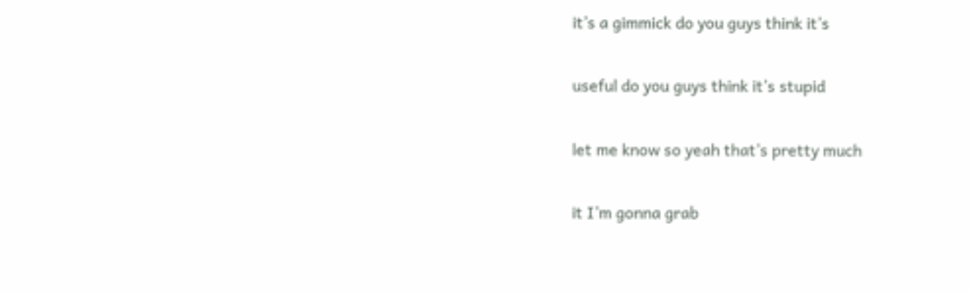it’s a gimmick do you guys think it’s

useful do you guys think it’s stupid

let me know so yeah that’s pretty much

it I’m gonna grab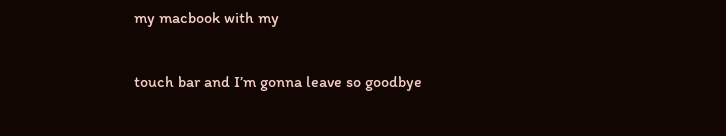my macbook with my

touch bar and I’m gonna leave so goodbye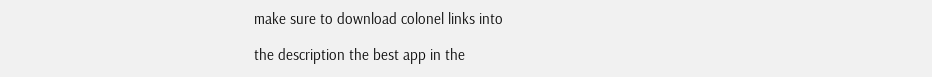make sure to download colonel links into

the description the best app in the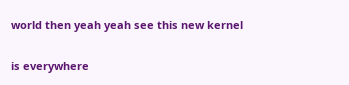world then yeah yeah see this new kernel

is everywhere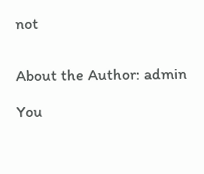not


About the Author: admin

You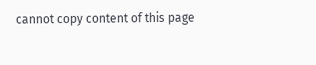cannot copy content of this page